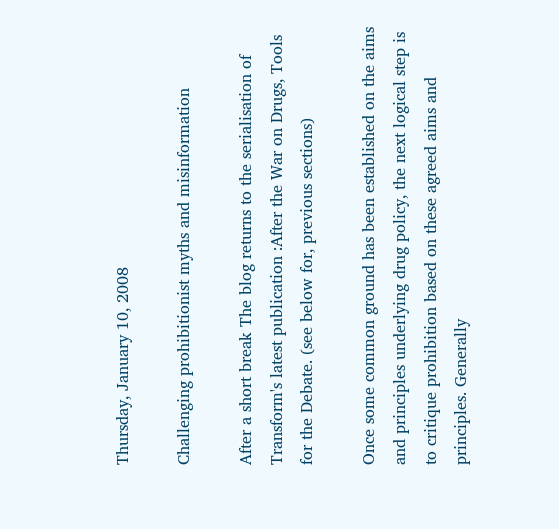Thursday, January 10, 2008

Challenging prohibitionist myths and misinformation

After a short break The blog returns to the serialisation of Transform's latest publication :After the War on Drugs, Tools for the Debate. (see below for, previous sections)

Once some common ground has been established on the aims and principles underlying drug policy, the next logical step is to critique prohibition based on these agreed aims and principles. Generally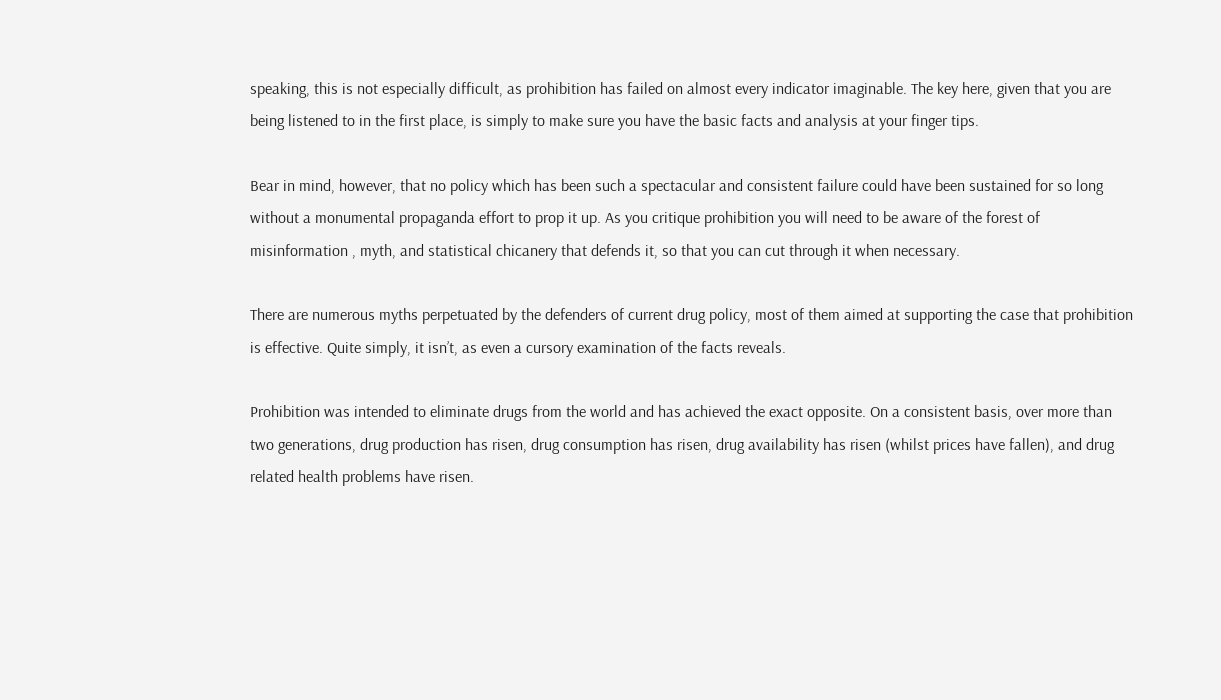speaking, this is not especially difficult, as prohibition has failed on almost every indicator imaginable. The key here, given that you are being listened to in the first place, is simply to make sure you have the basic facts and analysis at your finger tips.

Bear in mind, however, that no policy which has been such a spectacular and consistent failure could have been sustained for so long without a monumental propaganda effort to prop it up. As you critique prohibition you will need to be aware of the forest of misinformation , myth, and statistical chicanery that defends it, so that you can cut through it when necessary.

There are numerous myths perpetuated by the defenders of current drug policy, most of them aimed at supporting the case that prohibition is effective. Quite simply, it isn’t, as even a cursory examination of the facts reveals.

Prohibition was intended to eliminate drugs from the world and has achieved the exact opposite. On a consistent basis, over more than two generations, drug production has risen, drug consumption has risen, drug availability has risen (whilst prices have fallen), and drug related health problems have risen.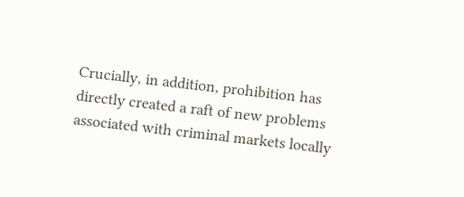Crucially, in addition, prohibition has directly created a raft of new problems associated with criminal markets locally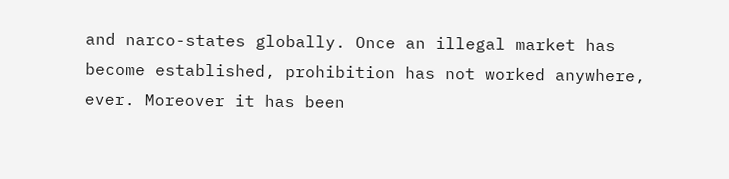and narco-states globally. Once an illegal market has become established, prohibition has not worked anywhere, ever. Moreover it has been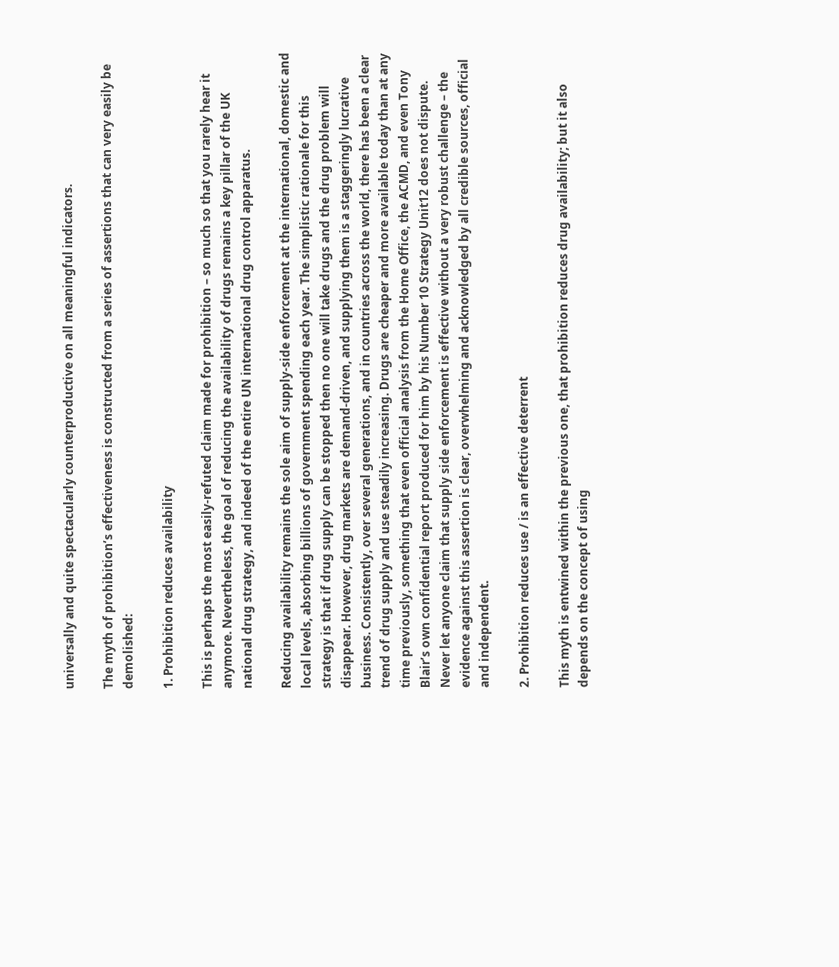universally and quite spectacularly counterproductive on all meaningful indicators.

The myth of prohibition’s effectiveness is constructed from a series of assertions that can very easily be demolished:

1. Prohibition reduces availability

This is perhaps the most easily-refuted claim made for prohibition – so much so that you rarely hear it anymore. Nevertheless, the goal of reducing the availability of drugs remains a key pillar of the UK national drug strategy, and indeed of the entire UN international drug control apparatus.

Reducing availability remains the sole aim of supply-side enforcement at the international, domestic and local levels, absorbing billions of government spending each year. The simplistic rationale for this strategy is that if drug supply can be stopped then no one will take drugs and the drug problem will disappear. However, drug markets are demand-driven, and supplying them is a staggeringly lucrative business. Consistently, over several generations, and in countries across the world, there has been a clear trend of drug supply and use steadily increasing. Drugs are cheaper and more available today than at any time previously, something that even official analysis from the Home Office, the ACMD, and even Tony Blair’s own confidential report produced for him by his Number 10 Strategy Unit12 does not dispute. Never let anyone claim that supply side enforcement is effective without a very robust challenge – the evidence against this assertion is clear, overwhelming and acknowledged by all credible sources, official and independent.

2. Prohibition reduces use / is an effective deterrent

This myth is entwined within the previous one, that prohibition reduces drug availability; but it also depends on the concept of using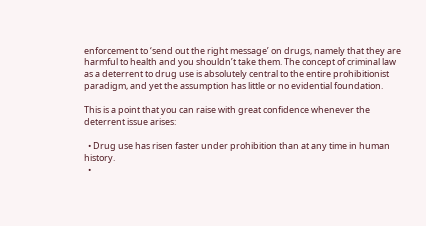enforcement to ‘send out the right message’ on drugs, namely that they are harmful to health and you shouldn’t take them. The concept of criminal law as a deterrent to drug use is absolutely central to the entire prohibitionist paradigm, and yet the assumption has little or no evidential foundation.

This is a point that you can raise with great confidence whenever the deterrent issue arises:

  • Drug use has risen faster under prohibition than at any time in human history.
  •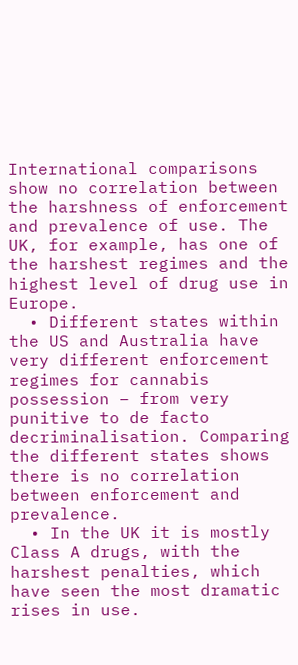International comparisons show no correlation between the harshness of enforcement and prevalence of use. The UK, for example, has one of the harshest regimes and the highest level of drug use in Europe.
  • Different states within the US and Australia have very different enforcement regimes for cannabis possession – from very punitive to de facto decriminalisation. Comparing the different states shows there is no correlation between enforcement and prevalence.
  • In the UK it is mostly Class A drugs, with the harshest penalties, which have seen the most dramatic rises in use.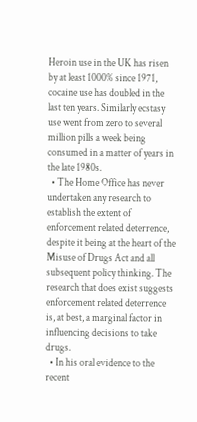Heroin use in the UK has risen by at least 1000% since 1971, cocaine use has doubled in the last ten years. Similarly ecstasy use went from zero to several million pills a week being consumed in a matter of years in the late 1980s.
  • The Home Office has never undertaken any research to establish the extent of enforcement related deterrence, despite it being at the heart of the Misuse of Drugs Act and all subsequent policy thinking. The research that does exist suggests enforcement related deterrence is, at best, a marginal factor in influencing decisions to take drugs.
  • In his oral evidence to the recent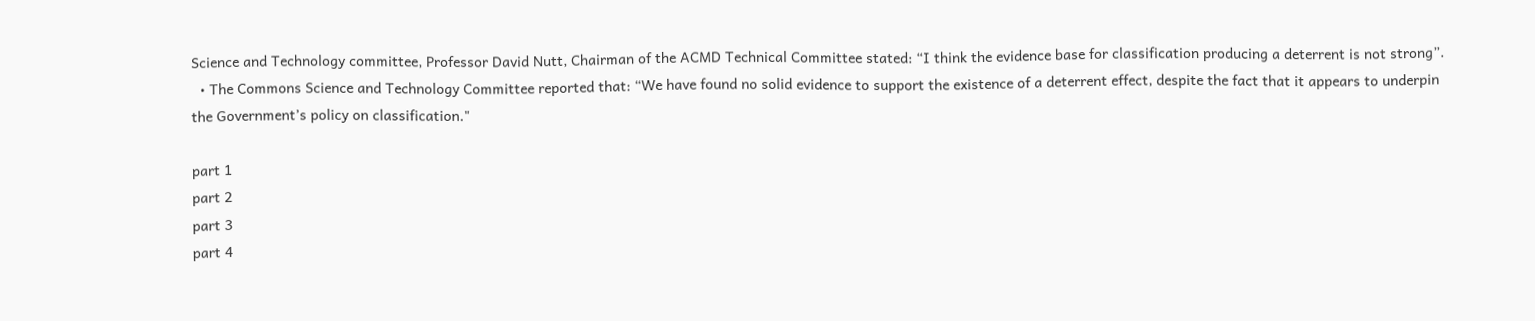Science and Technology committee, Professor David Nutt, Chairman of the ACMD Technical Committee stated: “I think the evidence base for classification producing a deterrent is not strong”.
  • The Commons Science and Technology Committee reported that: “We have found no solid evidence to support the existence of a deterrent effect, despite the fact that it appears to underpin the Government’s policy on classification."

part 1
part 2
part 3
part 4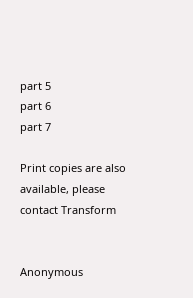part 5
part 6
part 7

Print copies are also available, please contact Transform


Anonymous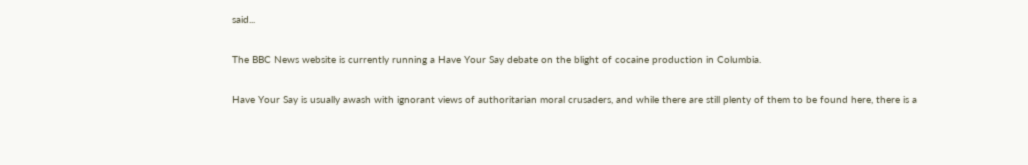said...

The BBC News website is currently running a Have Your Say debate on the blight of cocaine production in Columbia.

Have Your Say is usually awash with ignorant views of authoritarian moral crusaders, and while there are still plenty of them to be found here, there is a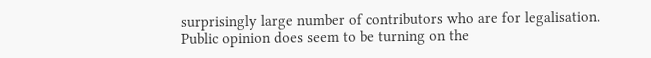surprisingly large number of contributors who are for legalisation. Public opinion does seem to be turning on the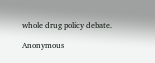whole drug policy debate.

Anonymous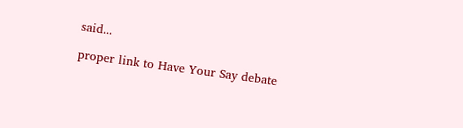said...

proper link to Have Your Say debate